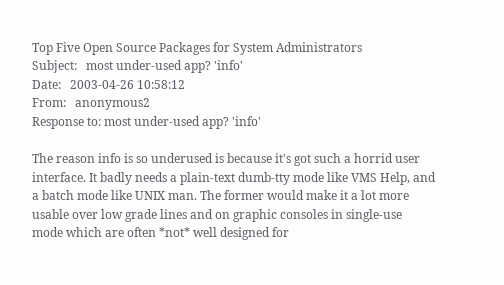Top Five Open Source Packages for System Administrators
Subject:   most under-used app? 'info'
Date:   2003-04-26 10:58:12
From:   anonymous2
Response to: most under-used app? 'info'

The reason info is so underused is because it's got such a horrid user interface. It badly needs a plain-text dumb-tty mode like VMS Help, and a batch mode like UNIX man. The former would make it a lot more usable over low grade lines and on graphic consoles in single-use mode which are often *not* well designed for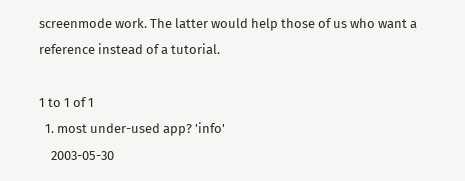screenmode work. The latter would help those of us who want a reference instead of a tutorial.

1 to 1 of 1
  1. most under-used app? 'info'
    2003-05-30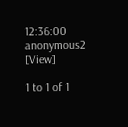12:36:00  anonymous2 [View]

1 to 1 of 1